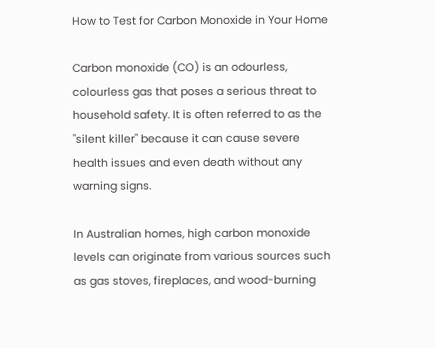How to Test for Carbon Monoxide in Your Home

Carbon monoxide (CO) is an odourless, colourless gas that poses a serious threat to household safety. It is often referred to as the "silent killer" because it can cause severe health issues and even death without any warning signs.

In Australian homes, high carbon monoxide levels can originate from various sources such as gas stoves, fireplaces, and wood-burning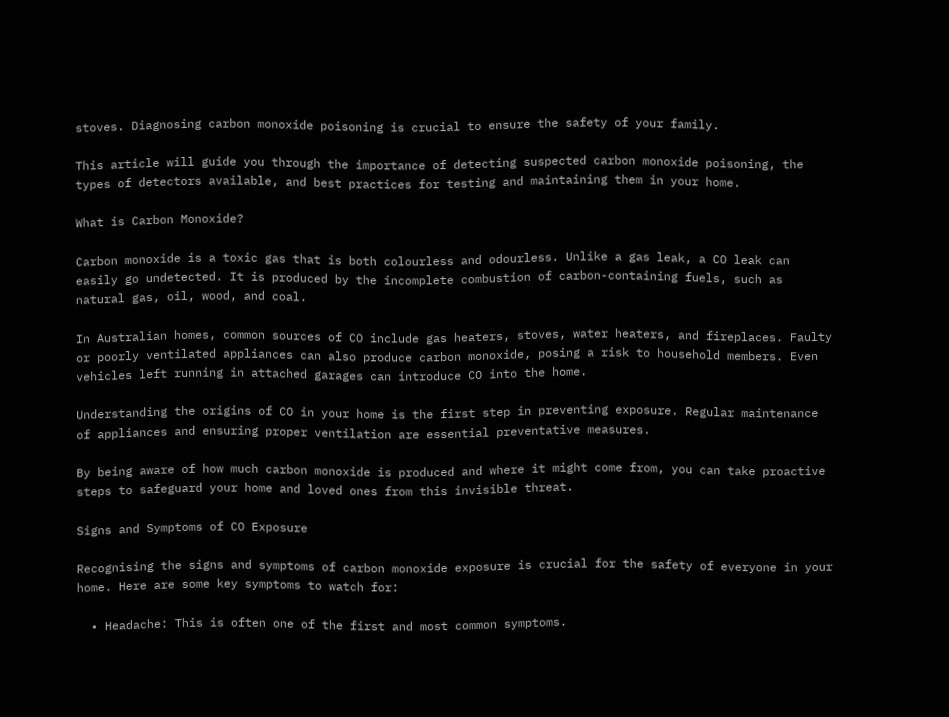stoves. Diagnosing carbon monoxide poisoning is crucial to ensure the safety of your family.

This article will guide you through the importance of detecting suspected carbon monoxide poisoning, the types of detectors available, and best practices for testing and maintaining them in your home.

What is Carbon Monoxide?

Carbon monoxide is a toxic gas that is both colourless and odourless. Unlike a gas leak, a CO leak can easily go undetected. It is produced by the incomplete combustion of carbon-containing fuels, such as natural gas, oil, wood, and coal.

In Australian homes, common sources of CO include gas heaters, stoves, water heaters, and fireplaces. Faulty or poorly ventilated appliances can also produce carbon monoxide, posing a risk to household members. Even vehicles left running in attached garages can introduce CO into the home.

Understanding the origins of CO in your home is the first step in preventing exposure. Regular maintenance of appliances and ensuring proper ventilation are essential preventative measures.

By being aware of how much carbon monoxide is produced and where it might come from, you can take proactive steps to safeguard your home and loved ones from this invisible threat.

Signs and Symptoms of CO Exposure

Recognising the signs and symptoms of carbon monoxide exposure is crucial for the safety of everyone in your home. Here are some key symptoms to watch for:

  • Headache: This is often one of the first and most common symptoms.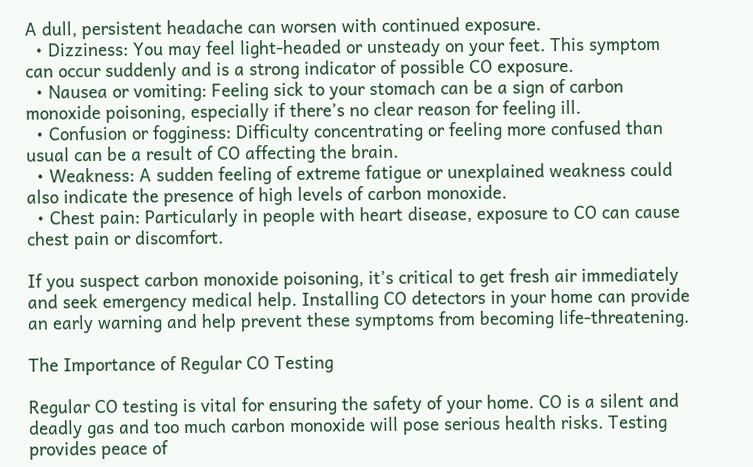A dull, persistent headache can worsen with continued exposure.
  • Dizziness: You may feel light-headed or unsteady on your feet. This symptom can occur suddenly and is a strong indicator of possible CO exposure.
  • Nausea or vomiting: Feeling sick to your stomach can be a sign of carbon monoxide poisoning, especially if there’s no clear reason for feeling ill.
  • Confusion or fogginess: Difficulty concentrating or feeling more confused than usual can be a result of CO affecting the brain.
  • Weakness: A sudden feeling of extreme fatigue or unexplained weakness could also indicate the presence of high levels of carbon monoxide.
  • Chest pain: Particularly in people with heart disease, exposure to CO can cause chest pain or discomfort.

If you suspect carbon monoxide poisoning, it’s critical to get fresh air immediately and seek emergency medical help. Installing CO detectors in your home can provide an early warning and help prevent these symptoms from becoming life-threatening.

The Importance of Regular CO Testing

Regular CO testing is vital for ensuring the safety of your home. CO is a silent and deadly gas and too much carbon monoxide will pose serious health risks. Testing provides peace of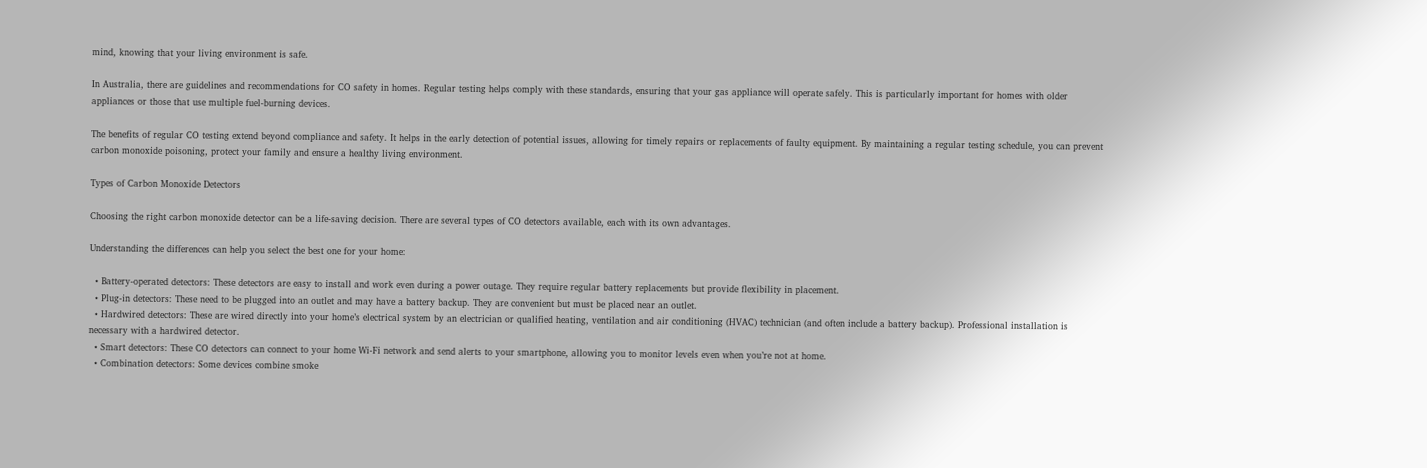mind, knowing that your living environment is safe.

In Australia, there are guidelines and recommendations for CO safety in homes. Regular testing helps comply with these standards, ensuring that your gas appliance will operate safely. This is particularly important for homes with older appliances or those that use multiple fuel-burning devices.

The benefits of regular CO testing extend beyond compliance and safety. It helps in the early detection of potential issues, allowing for timely repairs or replacements of faulty equipment. By maintaining a regular testing schedule, you can prevent carbon monoxide poisoning, protect your family and ensure a healthy living environment.

Types of Carbon Monoxide Detectors

Choosing the right carbon monoxide detector can be a life-saving decision. There are several types of CO detectors available, each with its own advantages.

Understanding the differences can help you select the best one for your home:

  • Battery-operated detectors: These detectors are easy to install and work even during a power outage. They require regular battery replacements but provide flexibility in placement.
  • Plug-in detectors: These need to be plugged into an outlet and may have a battery backup. They are convenient but must be placed near an outlet.
  • Hardwired detectors: These are wired directly into your home’s electrical system by an electrician or qualified heating, ventilation and air conditioning (HVAC) technician (and often include a battery backup). Professional installation is necessary with a hardwired detector.
  • Smart detectors: These CO detectors can connect to your home Wi-Fi network and send alerts to your smartphone, allowing you to monitor levels even when you’re not at home.
  • Combination detectors: Some devices combine smoke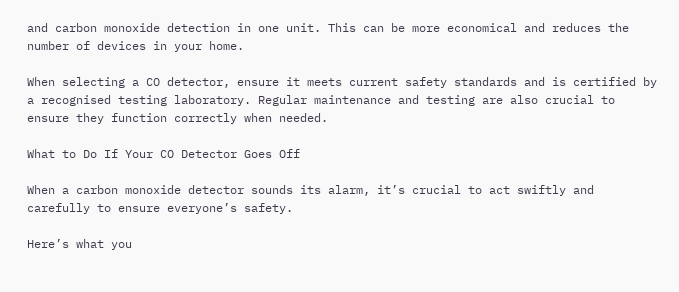and carbon monoxide detection in one unit. This can be more economical and reduces the number of devices in your home.

When selecting a CO detector, ensure it meets current safety standards and is certified by a recognised testing laboratory. Regular maintenance and testing are also crucial to ensure they function correctly when needed.

What to Do If Your CO Detector Goes Off

When a carbon monoxide detector sounds its alarm, it’s crucial to act swiftly and carefully to ensure everyone’s safety.

Here’s what you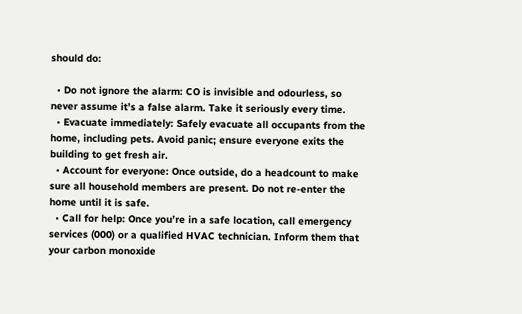should do:

  • Do not ignore the alarm: CO is invisible and odourless, so never assume it’s a false alarm. Take it seriously every time.
  • Evacuate immediately: Safely evacuate all occupants from the home, including pets. Avoid panic; ensure everyone exits the building to get fresh air.
  • Account for everyone: Once outside, do a headcount to make sure all household members are present. Do not re-enter the home until it is safe.
  • Call for help: Once you’re in a safe location, call emergency services (000) or a qualified HVAC technician. Inform them that your carbon monoxide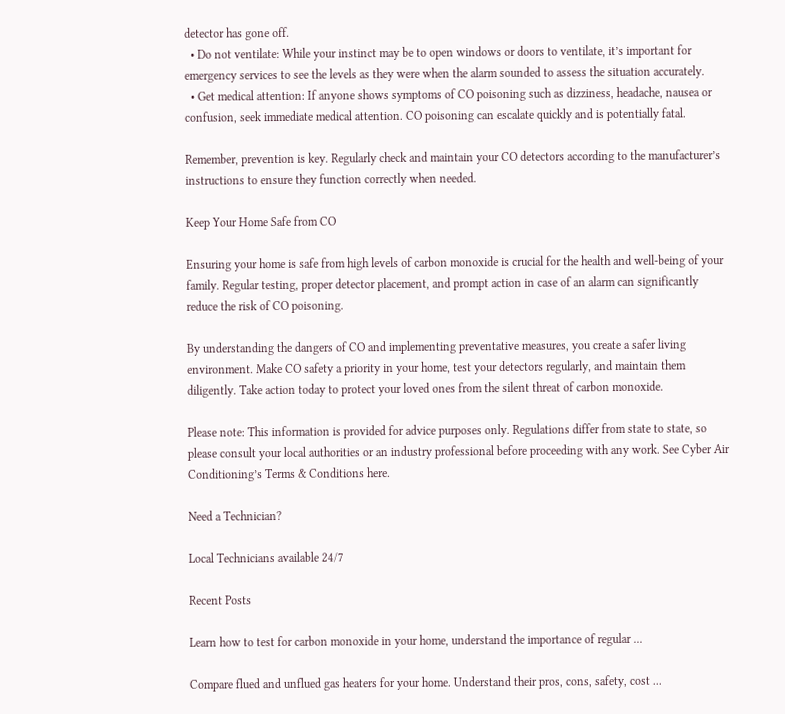detector has gone off.
  • Do not ventilate: While your instinct may be to open windows or doors to ventilate, it’s important for emergency services to see the levels as they were when the alarm sounded to assess the situation accurately.
  • Get medical attention: If anyone shows symptoms of CO poisoning such as dizziness, headache, nausea or confusion, seek immediate medical attention. CO poisoning can escalate quickly and is potentially fatal.

Remember, prevention is key. Regularly check and maintain your CO detectors according to the manufacturer’s instructions to ensure they function correctly when needed.

Keep Your Home Safe from CO

Ensuring your home is safe from high levels of carbon monoxide is crucial for the health and well-being of your family. Regular testing, proper detector placement, and prompt action in case of an alarm can significantly reduce the risk of CO poisoning.

By understanding the dangers of CO and implementing preventative measures, you create a safer living environment. Make CO safety a priority in your home, test your detectors regularly, and maintain them diligently. Take action today to protect your loved ones from the silent threat of carbon monoxide.

Please note: This information is provided for advice purposes only. Regulations differ from state to state, so please consult your local authorities or an industry professional before proceeding with any work. See Cyber Air Conditioning’s Terms & Conditions here.

Need a Technician?

Local Technicians available 24/7

Recent Posts

Learn how to test for carbon monoxide in your home, understand the importance of regular ...

Compare flued and unflued gas heaters for your home. Understand their pros, cons, safety, cost ...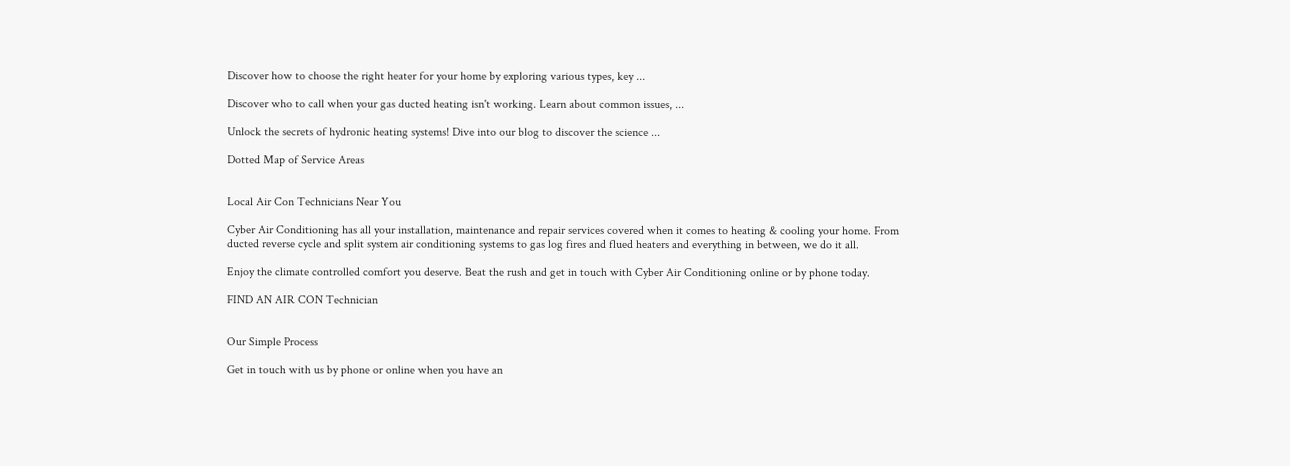Discover how to choose the right heater for your home by exploring various types, key ...

Discover who to call when your gas ducted heating isn't working. Learn about common issues, ...

Unlock the secrets of hydronic heating systems! Dive into our blog to discover the science ...

Dotted Map of Service Areas


Local Air Con Technicians Near You

Cyber Air Conditioning has all your installation, maintenance and repair services covered when it comes to heating & cooling your home. From ducted reverse cycle and split system air conditioning systems to gas log fires and flued heaters and everything in between, we do it all.

Enjoy the climate controlled comfort you deserve. Beat the rush and get in touch with Cyber Air Conditioning online or by phone today.

FIND AN AIR CON Technician


Our Simple Process

Get in touch with us by phone or online when you have an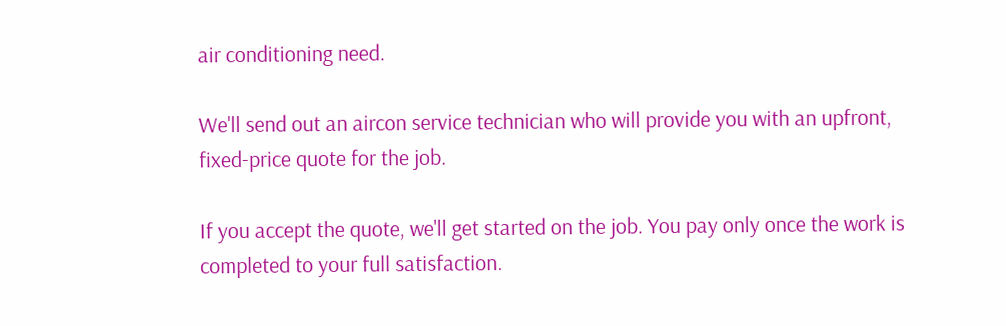air conditioning need.

We'll send out an aircon service technician who will provide you with an upfront, fixed-price quote for the job.

If you accept the quote, we'll get started on the job. You pay only once the work is completed to your full satisfaction.